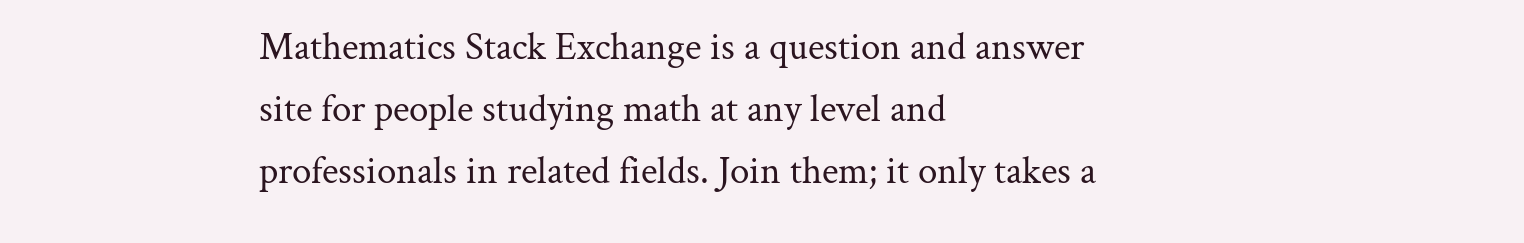Mathematics Stack Exchange is a question and answer site for people studying math at any level and professionals in related fields. Join them; it only takes a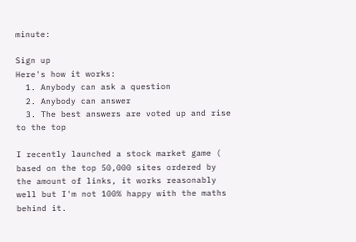minute:

Sign up
Here's how it works:
  1. Anybody can ask a question
  2. Anybody can answer
  3. The best answers are voted up and rise to the top

I recently launched a stock market game ( based on the top 50,000 sites ordered by the amount of links, it works reasonably well but I'm not 100% happy with the maths behind it.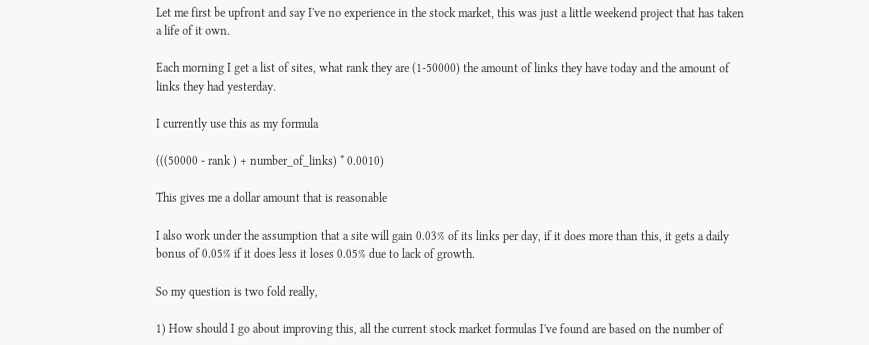Let me first be upfront and say I've no experience in the stock market, this was just a little weekend project that has taken a life of it own.

Each morning I get a list of sites, what rank they are (1-50000) the amount of links they have today and the amount of links they had yesterday.

I currently use this as my formula

(((50000 - rank ) + number_of_links) * 0.0010)

This gives me a dollar amount that is reasonable

I also work under the assumption that a site will gain 0.03% of its links per day, if it does more than this, it gets a daily bonus of 0.05% if it does less it loses 0.05% due to lack of growth.

So my question is two fold really,

1) How should I go about improving this, all the current stock market formulas I've found are based on the number of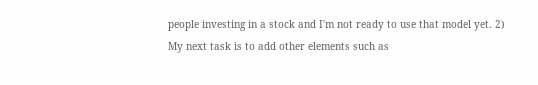people investing in a stock and I'm not ready to use that model yet. 2) My next task is to add other elements such as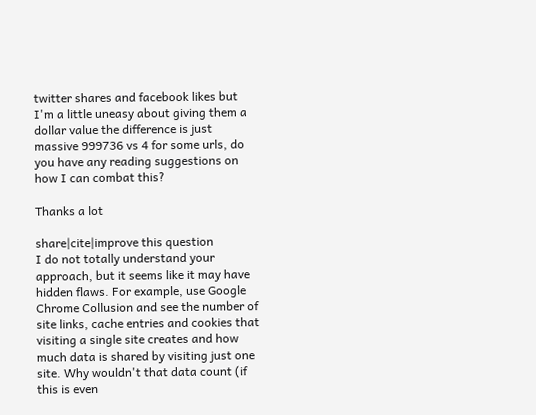twitter shares and facebook likes but I'm a little uneasy about giving them a dollar value the difference is just massive 999736 vs 4 for some urls, do you have any reading suggestions on how I can combat this?

Thanks a lot

share|cite|improve this question
I do not totally understand your approach, but it seems like it may have hidden flaws. For example, use Google Chrome Collusion and see the number of site links, cache entries and cookies that visiting a single site creates and how much data is shared by visiting just one site. Why wouldn't that data count (if this is even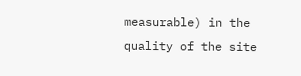measurable) in the quality of the site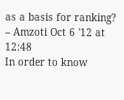as a basis for ranking? – Amzoti Oct 6 '12 at 12:48
In order to know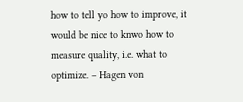how to tell yo how to improve, it would be nice to knwo how to measure quality, i.e. what to optimize. – Hagen von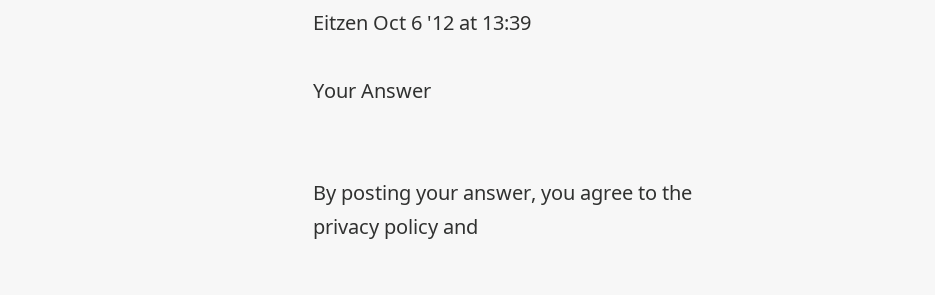Eitzen Oct 6 '12 at 13:39

Your Answer


By posting your answer, you agree to the privacy policy and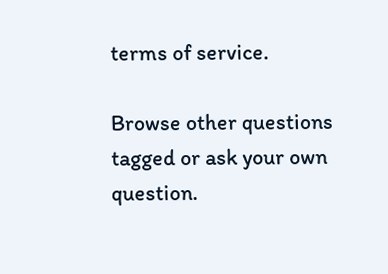terms of service.

Browse other questions tagged or ask your own question.